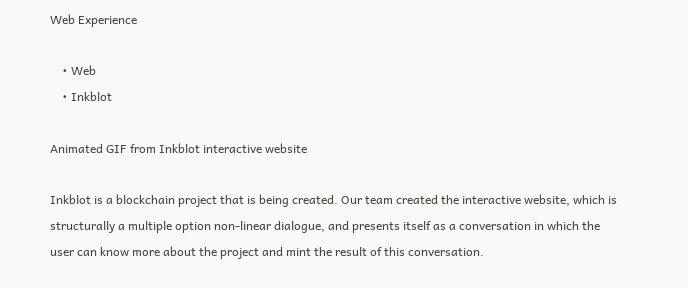Web Experience

    • Web
    • Inkblot

Animated GIF from Inkblot interactive website

Inkblot is a blockchain project that is being created. Our team created the interactive website, which is structurally a multiple option non-linear dialogue, and presents itself as a conversation in which the user can know more about the project and mint the result of this conversation.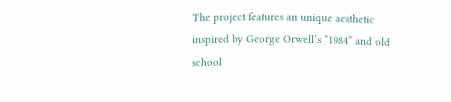The project features an unique aesthetic inspired by George Orwell’s “1984” and old school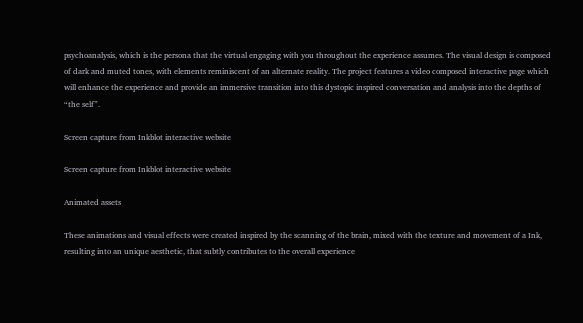psychoanalysis, which is the persona that the virtual engaging with you throughout the experience assumes. The visual design is composed of dark and muted tones, with elements reminiscent of an alternate reality. The project features a video composed interactive page which will enhance the experience and provide an immersive transition into this dystopic inspired conversation and analysis into the depths of “the self”.

Screen capture from Inkblot interactive website

Screen capture from Inkblot interactive website

Animated assets

These animations and visual effects were created inspired by the scanning of the brain, mixed with the texture and movement of a Ink, resulting into an unique aesthetic, that subtly contributes to the overall experience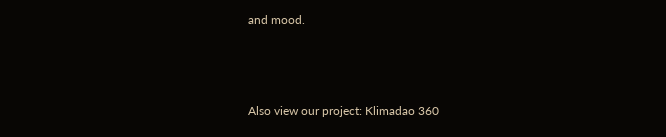and mood.



Also view our project: Klimadao 360